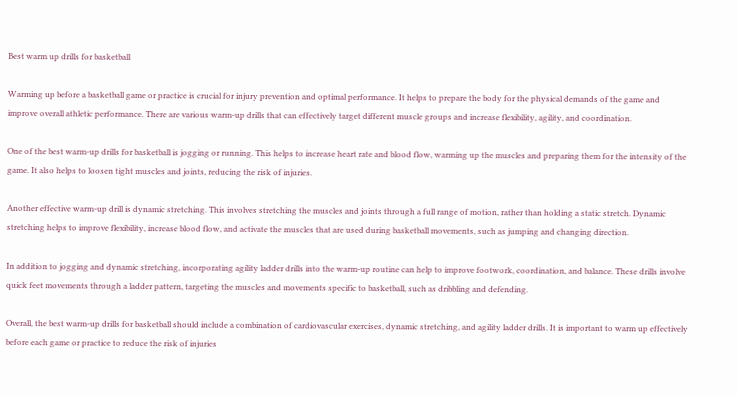Best warm up drills for basketball

Warming up before a basketball game or practice is crucial for injury prevention and optimal performance. It helps to prepare the body for the physical demands of the game and improve overall athletic performance. There are various warm-up drills that can effectively target different muscle groups and increase flexibility, agility, and coordination.

One of the best warm-up drills for basketball is jogging or running. This helps to increase heart rate and blood flow, warming up the muscles and preparing them for the intensity of the game. It also helps to loosen tight muscles and joints, reducing the risk of injuries.

Another effective warm-up drill is dynamic stretching. This involves stretching the muscles and joints through a full range of motion, rather than holding a static stretch. Dynamic stretching helps to improve flexibility, increase blood flow, and activate the muscles that are used during basketball movements, such as jumping and changing direction.

In addition to jogging and dynamic stretching, incorporating agility ladder drills into the warm-up routine can help to improve footwork, coordination, and balance. These drills involve quick feet movements through a ladder pattern, targeting the muscles and movements specific to basketball, such as dribbling and defending.

Overall, the best warm-up drills for basketball should include a combination of cardiovascular exercises, dynamic stretching, and agility ladder drills. It is important to warm up effectively before each game or practice to reduce the risk of injuries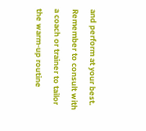and perform at your best. Remember to consult with a coach or trainer to tailor the warm-up routine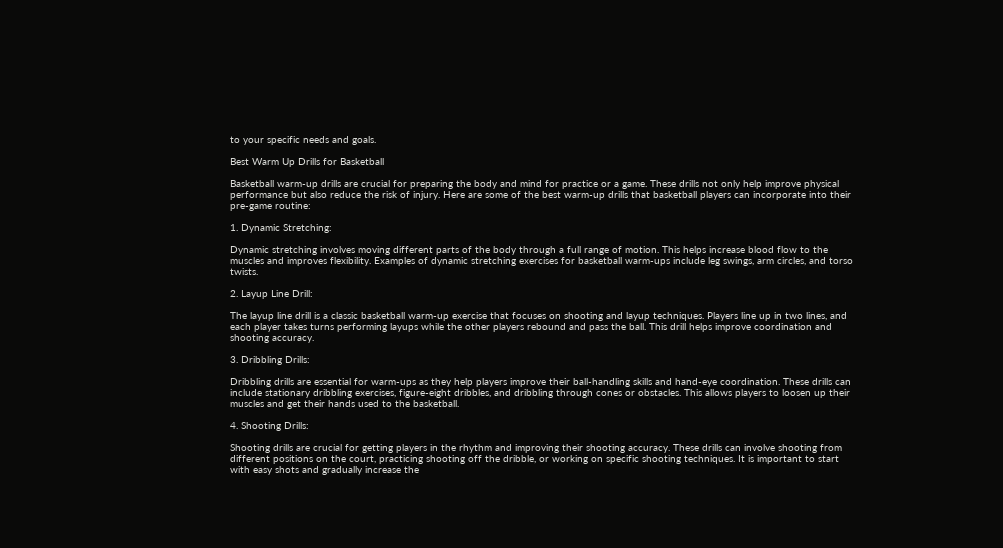to your specific needs and goals.

Best Warm Up Drills for Basketball

Basketball warm-up drills are crucial for preparing the body and mind for practice or a game. These drills not only help improve physical performance but also reduce the risk of injury. Here are some of the best warm-up drills that basketball players can incorporate into their pre-game routine:

1. Dynamic Stretching:

Dynamic stretching involves moving different parts of the body through a full range of motion. This helps increase blood flow to the muscles and improves flexibility. Examples of dynamic stretching exercises for basketball warm-ups include leg swings, arm circles, and torso twists.

2. Layup Line Drill:

The layup line drill is a classic basketball warm-up exercise that focuses on shooting and layup techniques. Players line up in two lines, and each player takes turns performing layups while the other players rebound and pass the ball. This drill helps improve coordination and shooting accuracy.

3. Dribbling Drills:

Dribbling drills are essential for warm-ups as they help players improve their ball-handling skills and hand-eye coordination. These drills can include stationary dribbling exercises, figure-eight dribbles, and dribbling through cones or obstacles. This allows players to loosen up their muscles and get their hands used to the basketball.

4. Shooting Drills:

Shooting drills are crucial for getting players in the rhythm and improving their shooting accuracy. These drills can involve shooting from different positions on the court, practicing shooting off the dribble, or working on specific shooting techniques. It is important to start with easy shots and gradually increase the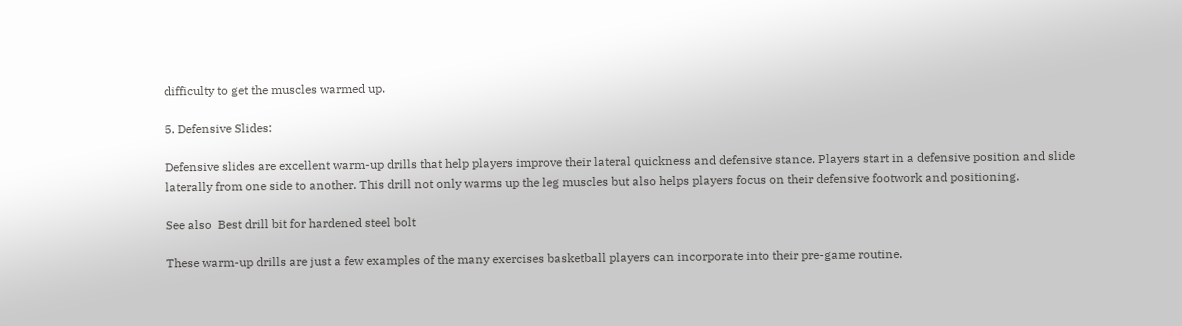difficulty to get the muscles warmed up.

5. Defensive Slides:

Defensive slides are excellent warm-up drills that help players improve their lateral quickness and defensive stance. Players start in a defensive position and slide laterally from one side to another. This drill not only warms up the leg muscles but also helps players focus on their defensive footwork and positioning.

See also  Best drill bit for hardened steel bolt

These warm-up drills are just a few examples of the many exercises basketball players can incorporate into their pre-game routine.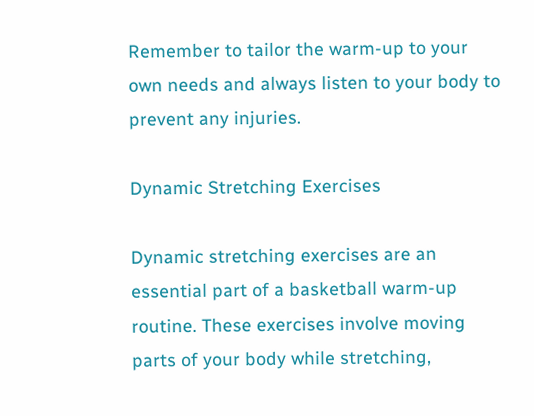Remember to tailor the warm-up to your own needs and always listen to your body to prevent any injuries.

Dynamic Stretching Exercises

Dynamic stretching exercises are an essential part of a basketball warm-up routine. These exercises involve moving parts of your body while stretching,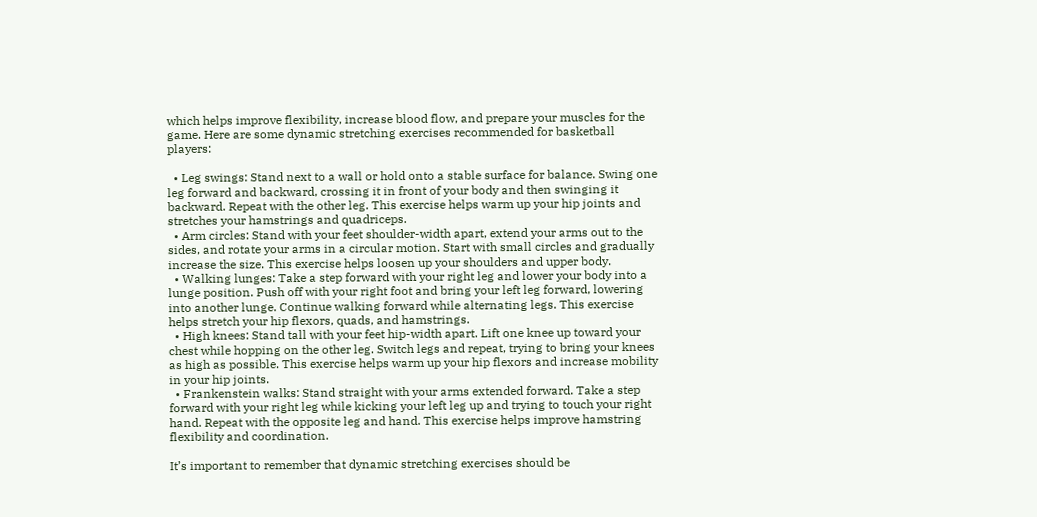which helps improve flexibility, increase blood flow, and prepare your muscles for the game. Here are some dynamic stretching exercises recommended for basketball players:

  • Leg swings: Stand next to a wall or hold onto a stable surface for balance. Swing one leg forward and backward, crossing it in front of your body and then swinging it backward. Repeat with the other leg. This exercise helps warm up your hip joints and stretches your hamstrings and quadriceps.
  • Arm circles: Stand with your feet shoulder-width apart, extend your arms out to the sides, and rotate your arms in a circular motion. Start with small circles and gradually increase the size. This exercise helps loosen up your shoulders and upper body.
  • Walking lunges: Take a step forward with your right leg and lower your body into a lunge position. Push off with your right foot and bring your left leg forward, lowering into another lunge. Continue walking forward while alternating legs. This exercise helps stretch your hip flexors, quads, and hamstrings.
  • High knees: Stand tall with your feet hip-width apart. Lift one knee up toward your chest while hopping on the other leg. Switch legs and repeat, trying to bring your knees as high as possible. This exercise helps warm up your hip flexors and increase mobility in your hip joints.
  • Frankenstein walks: Stand straight with your arms extended forward. Take a step forward with your right leg while kicking your left leg up and trying to touch your right hand. Repeat with the opposite leg and hand. This exercise helps improve hamstring flexibility and coordination.

It’s important to remember that dynamic stretching exercises should be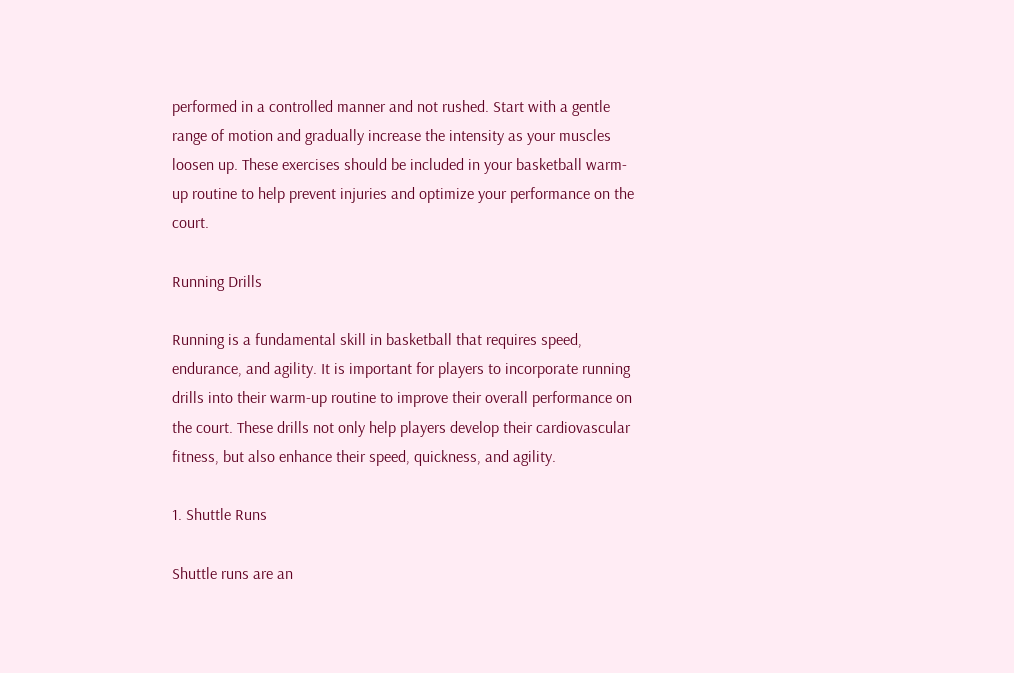performed in a controlled manner and not rushed. Start with a gentle range of motion and gradually increase the intensity as your muscles loosen up. These exercises should be included in your basketball warm-up routine to help prevent injuries and optimize your performance on the court.

Running Drills

Running is a fundamental skill in basketball that requires speed, endurance, and agility. It is important for players to incorporate running drills into their warm-up routine to improve their overall performance on the court. These drills not only help players develop their cardiovascular fitness, but also enhance their speed, quickness, and agility.

1. Shuttle Runs

Shuttle runs are an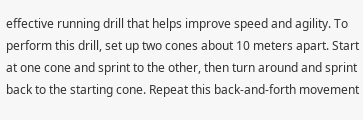effective running drill that helps improve speed and agility. To perform this drill, set up two cones about 10 meters apart. Start at one cone and sprint to the other, then turn around and sprint back to the starting cone. Repeat this back-and-forth movement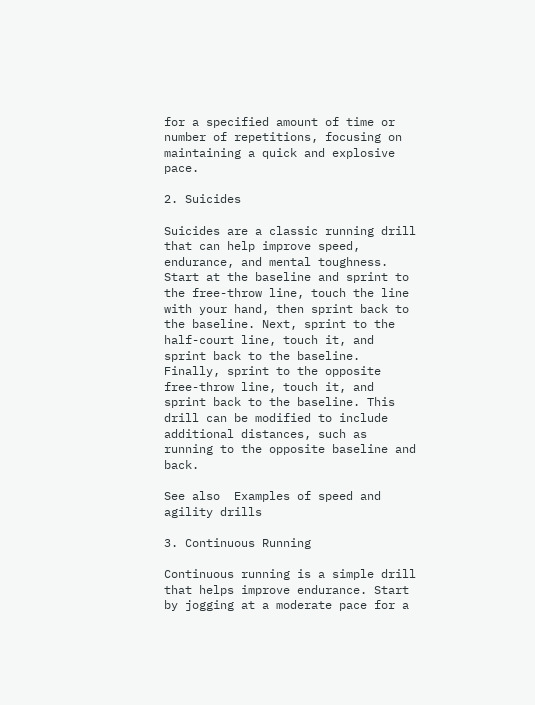for a specified amount of time or number of repetitions, focusing on maintaining a quick and explosive pace.

2. Suicides

Suicides are a classic running drill that can help improve speed, endurance, and mental toughness. Start at the baseline and sprint to the free-throw line, touch the line with your hand, then sprint back to the baseline. Next, sprint to the half-court line, touch it, and sprint back to the baseline. Finally, sprint to the opposite free-throw line, touch it, and sprint back to the baseline. This drill can be modified to include additional distances, such as running to the opposite baseline and back.

See also  Examples of speed and agility drills

3. Continuous Running

Continuous running is a simple drill that helps improve endurance. Start by jogging at a moderate pace for a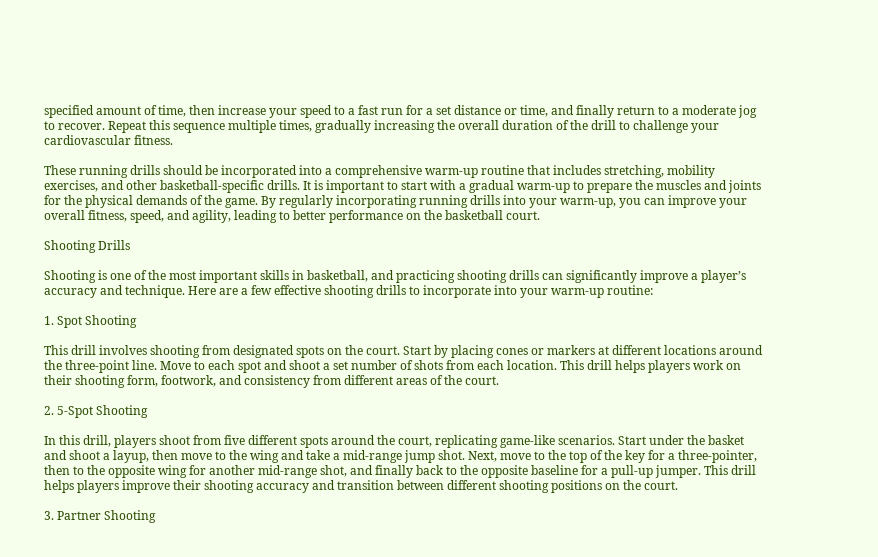specified amount of time, then increase your speed to a fast run for a set distance or time, and finally return to a moderate jog to recover. Repeat this sequence multiple times, gradually increasing the overall duration of the drill to challenge your cardiovascular fitness.

These running drills should be incorporated into a comprehensive warm-up routine that includes stretching, mobility exercises, and other basketball-specific drills. It is important to start with a gradual warm-up to prepare the muscles and joints for the physical demands of the game. By regularly incorporating running drills into your warm-up, you can improve your overall fitness, speed, and agility, leading to better performance on the basketball court.

Shooting Drills

Shooting is one of the most important skills in basketball, and practicing shooting drills can significantly improve a player’s accuracy and technique. Here are a few effective shooting drills to incorporate into your warm-up routine:

1. Spot Shooting

This drill involves shooting from designated spots on the court. Start by placing cones or markers at different locations around the three-point line. Move to each spot and shoot a set number of shots from each location. This drill helps players work on their shooting form, footwork, and consistency from different areas of the court.

2. 5-Spot Shooting

In this drill, players shoot from five different spots around the court, replicating game-like scenarios. Start under the basket and shoot a layup, then move to the wing and take a mid-range jump shot. Next, move to the top of the key for a three-pointer, then to the opposite wing for another mid-range shot, and finally back to the opposite baseline for a pull-up jumper. This drill helps players improve their shooting accuracy and transition between different shooting positions on the court.

3. Partner Shooting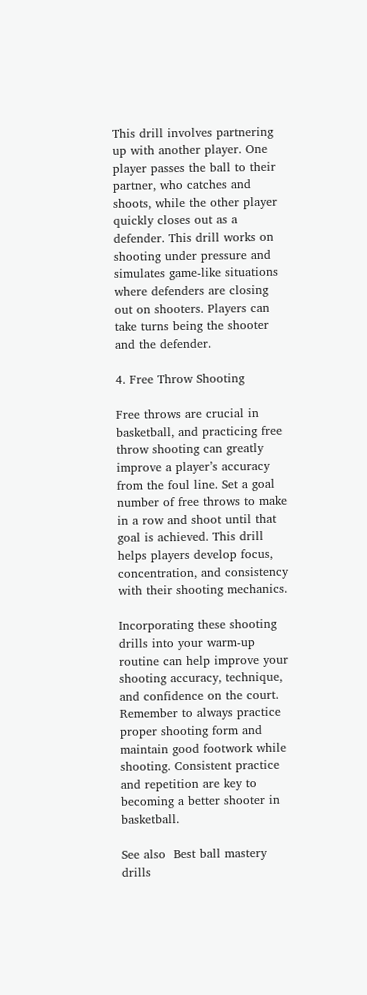This drill involves partnering up with another player. One player passes the ball to their partner, who catches and shoots, while the other player quickly closes out as a defender. This drill works on shooting under pressure and simulates game-like situations where defenders are closing out on shooters. Players can take turns being the shooter and the defender.

4. Free Throw Shooting

Free throws are crucial in basketball, and practicing free throw shooting can greatly improve a player’s accuracy from the foul line. Set a goal number of free throws to make in a row and shoot until that goal is achieved. This drill helps players develop focus, concentration, and consistency with their shooting mechanics.

Incorporating these shooting drills into your warm-up routine can help improve your shooting accuracy, technique, and confidence on the court. Remember to always practice proper shooting form and maintain good footwork while shooting. Consistent practice and repetition are key to becoming a better shooter in basketball.

See also  Best ball mastery drills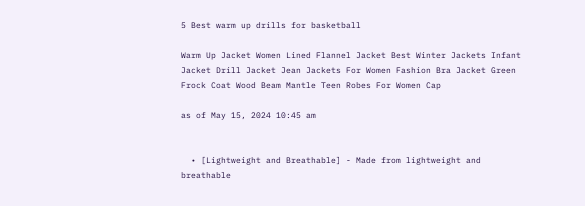5 Best warm up drills for basketball

Warm Up Jacket Women Lined Flannel Jacket Best Winter Jackets Infant Jacket Drill Jacket Jean Jackets For Women Fashion Bra Jacket Green Frock Coat Wood Beam Mantle Teen Robes For Women Cap

as of May 15, 2024 10:45 am


  • [Lightweight and Breathable] - Made from lightweight and breathable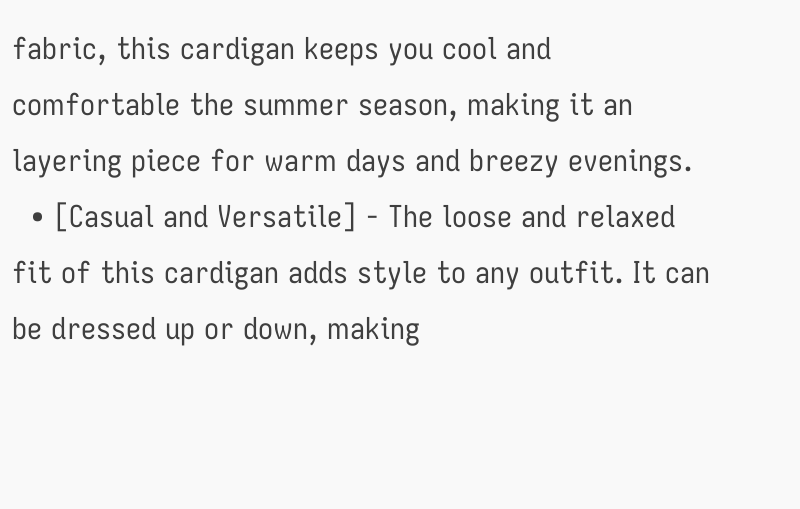fabric, this cardigan keeps you cool and comfortable the summer season, making it an layering piece for warm days and breezy evenings.
  • [Casual and Versatile] - The loose and relaxed fit of this cardigan adds style to any outfit. It can be dressed up or down, making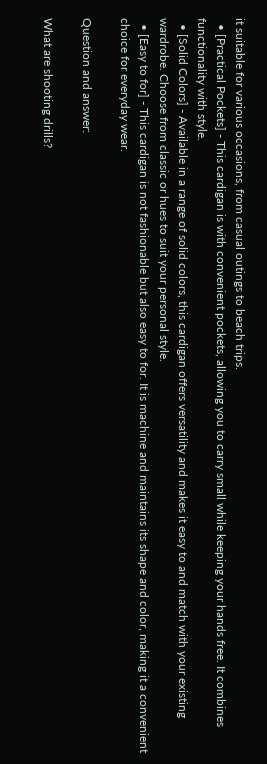it suitable for various occasions, from casual outings to beach trips.
  • [Practical Pockets] - This cardigan is with convenient pockets, allowing you to carry small while keeping your hands free. It combines functionality with style.
  • [Solid Colors] - Available in a range of solid colors, this cardigan offers versatility and makes it easy to and match with your existing wardrobe. Choose from classic or hues to suit your personal style.
  • [Easy to for] - This cardigan is not fashionable but also easy to for. It is machine and maintains its shape and color, making it a convenient choice for everyday wear.

Question and answer:

What are shooting drills?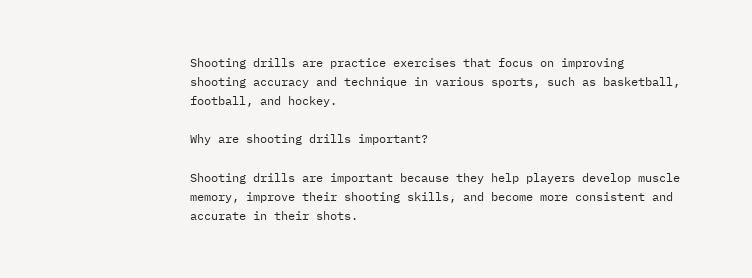Shooting drills are practice exercises that focus on improving shooting accuracy and technique in various sports, such as basketball, football, and hockey.

Why are shooting drills important?

Shooting drills are important because they help players develop muscle memory, improve their shooting skills, and become more consistent and accurate in their shots.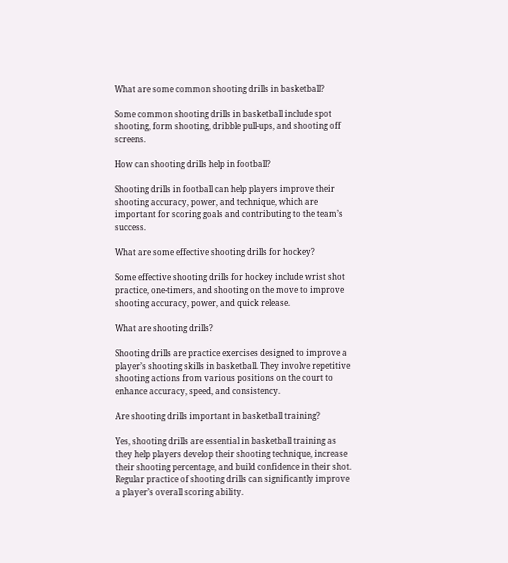What are some common shooting drills in basketball?

Some common shooting drills in basketball include spot shooting, form shooting, dribble pull-ups, and shooting off screens.

How can shooting drills help in football?

Shooting drills in football can help players improve their shooting accuracy, power, and technique, which are important for scoring goals and contributing to the team’s success.

What are some effective shooting drills for hockey?

Some effective shooting drills for hockey include wrist shot practice, one-timers, and shooting on the move to improve shooting accuracy, power, and quick release.

What are shooting drills?

Shooting drills are practice exercises designed to improve a player’s shooting skills in basketball. They involve repetitive shooting actions from various positions on the court to enhance accuracy, speed, and consistency.

Are shooting drills important in basketball training?

Yes, shooting drills are essential in basketball training as they help players develop their shooting technique, increase their shooting percentage, and build confidence in their shot. Regular practice of shooting drills can significantly improve a player’s overall scoring ability.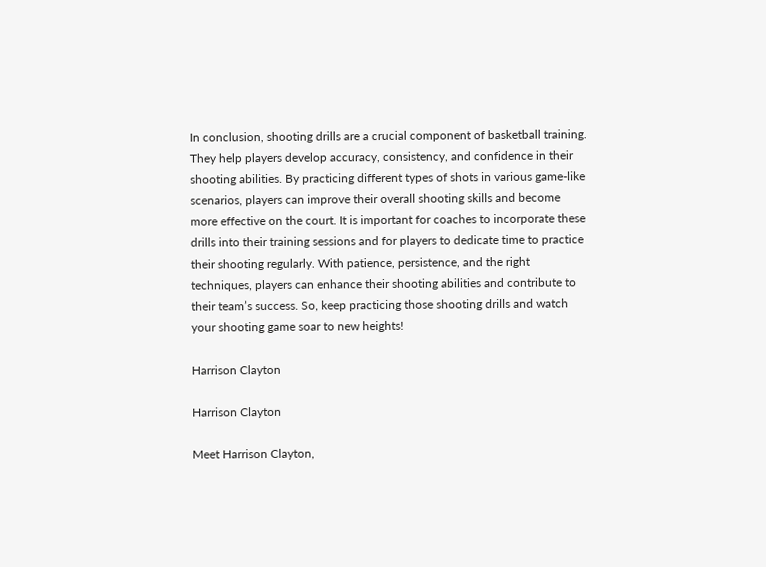In conclusion, shooting drills are a crucial component of basketball training. They help players develop accuracy, consistency, and confidence in their shooting abilities. By practicing different types of shots in various game-like scenarios, players can improve their overall shooting skills and become more effective on the court. It is important for coaches to incorporate these drills into their training sessions and for players to dedicate time to practice their shooting regularly. With patience, persistence, and the right techniques, players can enhance their shooting abilities and contribute to their team’s success. So, keep practicing those shooting drills and watch your shooting game soar to new heights!

Harrison Clayton

Harrison Clayton

Meet Harrison Clayton,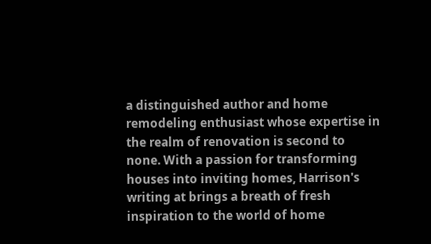a distinguished author and home remodeling enthusiast whose expertise in the realm of renovation is second to none. With a passion for transforming houses into inviting homes, Harrison's writing at brings a breath of fresh inspiration to the world of home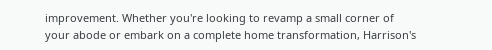improvement. Whether you're looking to revamp a small corner of your abode or embark on a complete home transformation, Harrison's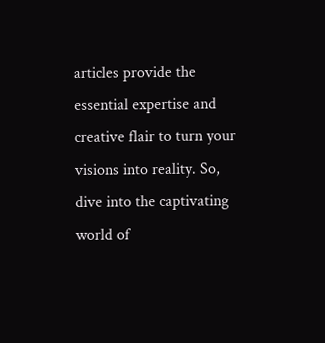articles provide the essential expertise and creative flair to turn your visions into reality. So, dive into the captivating world of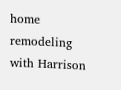home remodeling with Harrison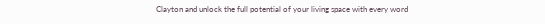Clayton and unlock the full potential of your living space with every word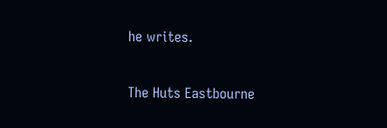he writes.

The Huts Eastbourne